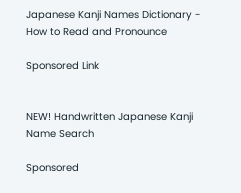Japanese Kanji Names Dictionary - How to Read and Pronounce

Sponsored Link


NEW! Handwritten Japanese Kanji Name Search

Sponsored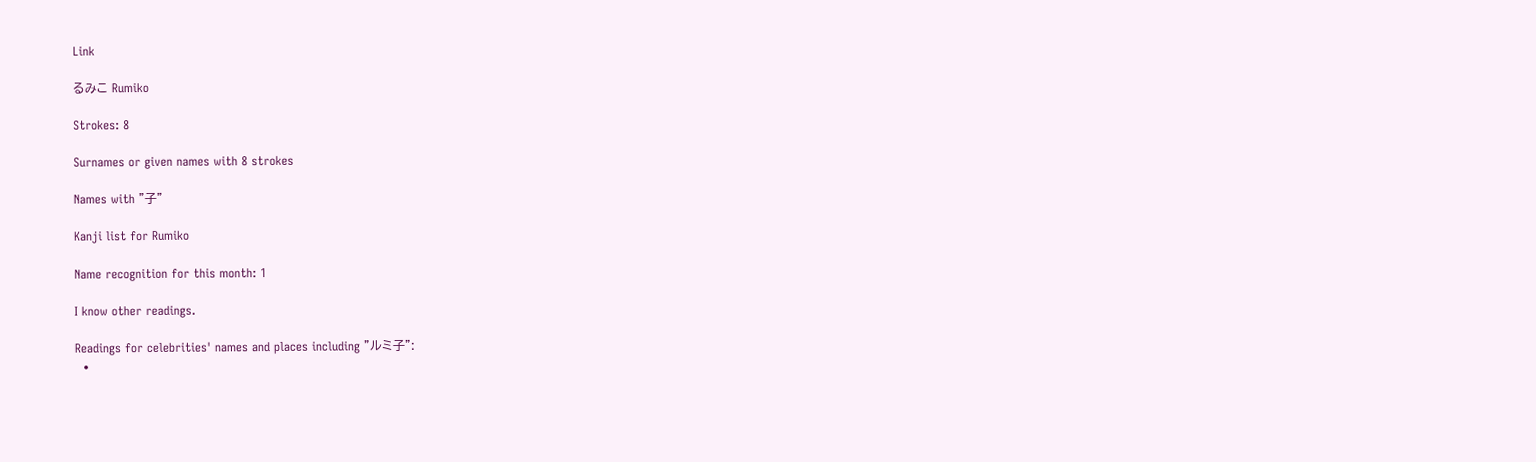Link

るみこ Rumiko

Strokes: 8

Surnames or given names with 8 strokes

Names with "子"

Kanji list for Rumiko

Name recognition for this month: 1

I know other readings.

Readings for celebrities' names and places including "ルミ子":
  •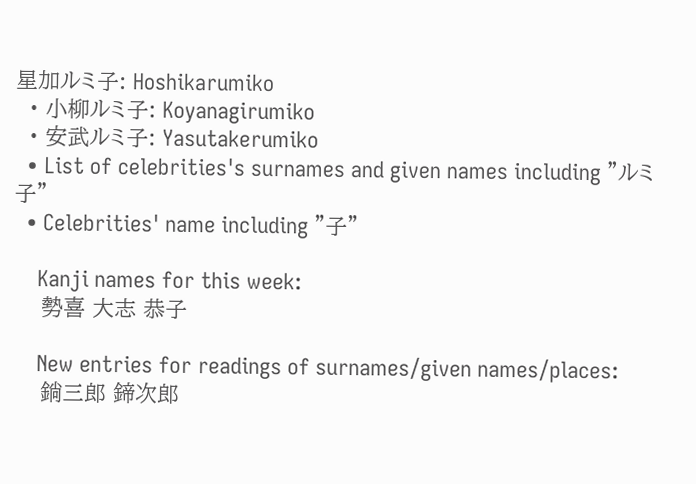星加ルミ子: Hoshikarumiko
  • 小柳ルミ子: Koyanagirumiko
  • 安武ルミ子: Yasutakerumiko
  • List of celebrities's surnames and given names including "ルミ子"
  • Celebrities' name including "子"

    Kanji names for this week:
    勢喜 大志 恭子

    New entries for readings of surnames/given names/places:
    鋿三郎 鍗次郎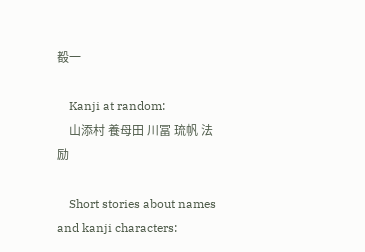殾一

    Kanji at random:
    山添村 養母田 川冨 琉帆 法励

    Short stories about names and kanji characters: